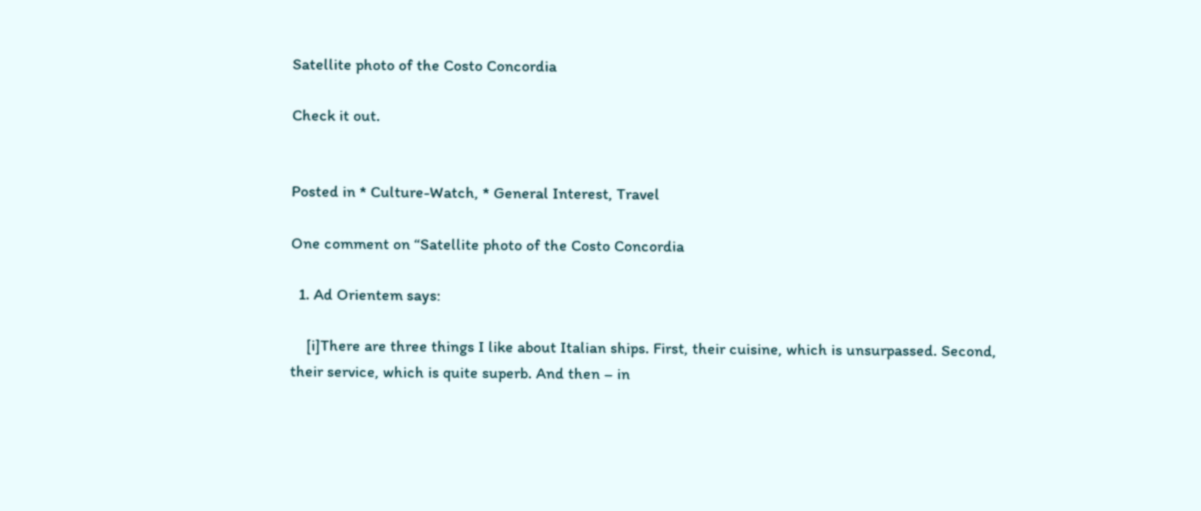Satellite photo of the Costo Concordia

Check it out.


Posted in * Culture-Watch, * General Interest, Travel

One comment on “Satellite photo of the Costo Concordia

  1. Ad Orientem says:

    [i]There are three things I like about Italian ships. First, their cuisine, which is unsurpassed. Second, their service, which is quite superb. And then – in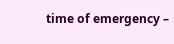time of emergency –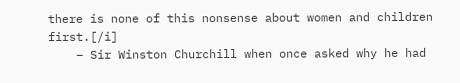there is none of this nonsense about women and children first.[/i]
    – Sir Winston Churchill when once asked why he had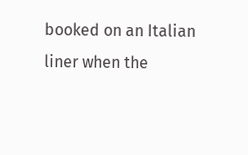booked on an Italian liner when the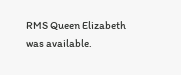RMS Queen Elizabeth was available.